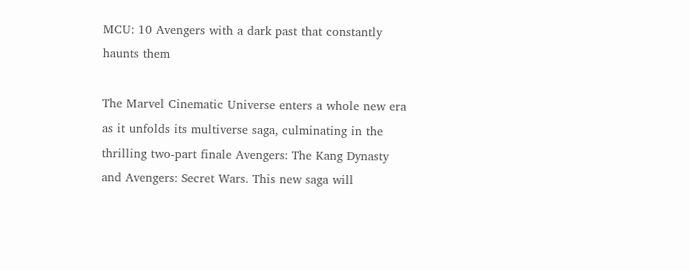MCU: 10 Avengers with a dark past that constantly haunts them

The Marvel Cinematic Universe enters a whole new era as it unfolds its multiverse saga, culminating in the thrilling two-part finale Avengers: The Kang Dynasty and Avengers: Secret Wars. This new saga will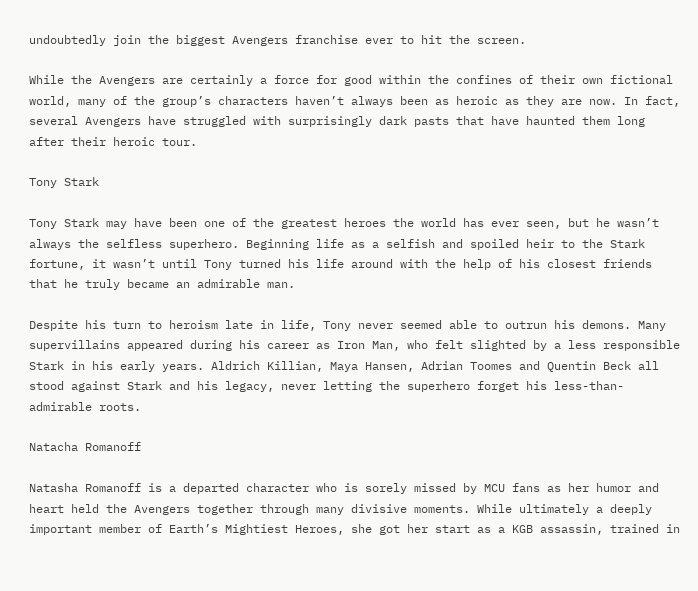undoubtedly join the biggest Avengers franchise ever to hit the screen.

While the Avengers are certainly a force for good within the confines of their own fictional world, many of the group’s characters haven’t always been as heroic as they are now. In fact, several Avengers have struggled with surprisingly dark pasts that have haunted them long after their heroic tour.

Tony Stark

Tony Stark may have been one of the greatest heroes the world has ever seen, but he wasn’t always the selfless superhero. Beginning life as a selfish and spoiled heir to the Stark fortune, it wasn’t until Tony turned his life around with the help of his closest friends that he truly became an admirable man.

Despite his turn to heroism late in life, Tony never seemed able to outrun his demons. Many supervillains appeared during his career as Iron Man, who felt slighted by a less responsible Stark in his early years. Aldrich Killian, Maya Hansen, Adrian Toomes and Quentin Beck all stood against Stark and his legacy, never letting the superhero forget his less-than-admirable roots.

Natacha Romanoff

Natasha Romanoff is a departed character who is sorely missed by MCU fans as her humor and heart held the Avengers together through many divisive moments. While ultimately a deeply important member of Earth’s Mightiest Heroes, she got her start as a KGB assassin, trained in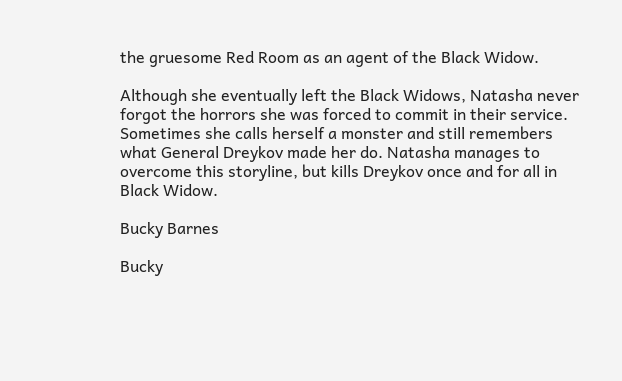the gruesome Red Room as an agent of the Black Widow.

Although she eventually left the Black Widows, Natasha never forgot the horrors she was forced to commit in their service. Sometimes she calls herself a monster and still remembers what General Dreykov made her do. Natasha manages to overcome this storyline, but kills Dreykov once and for all in Black Widow.

Bucky Barnes

Bucky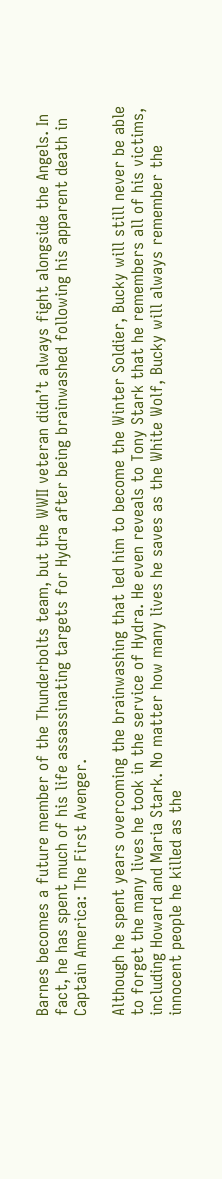Barnes becomes a future member of the Thunderbolts team, but the WWII veteran didn’t always fight alongside the Angels. In fact, he has spent much of his life assassinating targets for Hydra after being brainwashed following his apparent death in Captain America: The First Avenger.

Although he spent years overcoming the brainwashing that led him to become the Winter Soldier, Bucky will still never be able to forget the many lives he took in the service of Hydra. He even reveals to Tony Stark that he remembers all of his victims, including Howard and Maria Stark. No matter how many lives he saves as the White Wolf, Bucky will always remember the innocent people he killed as the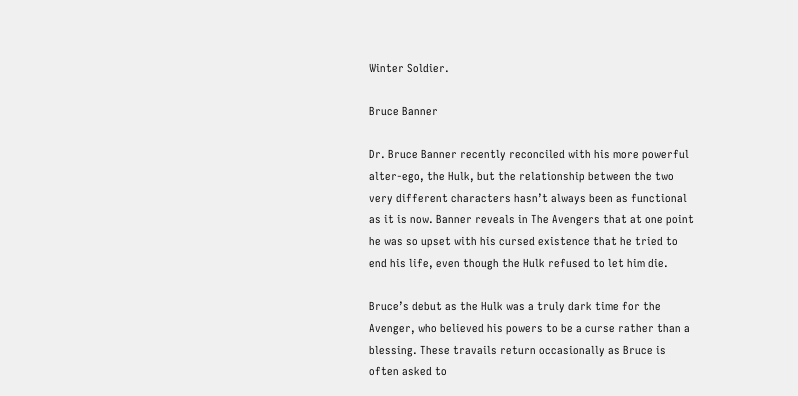Winter Soldier.

Bruce Banner

Dr. Bruce Banner recently reconciled with his more powerful alter-ego, the Hulk, but the relationship between the two very different characters hasn’t always been as functional as it is now. Banner reveals in The Avengers that at one point he was so upset with his cursed existence that he tried to end his life, even though the Hulk refused to let him die.

Bruce’s debut as the Hulk was a truly dark time for the Avenger, who believed his powers to be a curse rather than a blessing. These travails return occasionally as Bruce is often asked to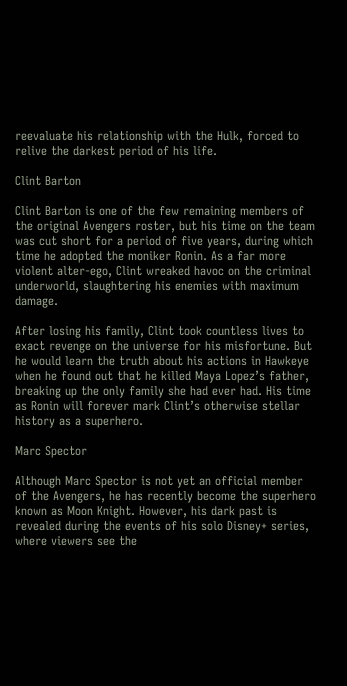reevaluate his relationship with the Hulk, forced to relive the darkest period of his life.

Clint Barton

Clint Barton is one of the few remaining members of the original Avengers roster, but his time on the team was cut short for a period of five years, during which time he adopted the moniker Ronin. As a far more violent alter-ego, Clint wreaked havoc on the criminal underworld, slaughtering his enemies with maximum damage.

After losing his family, Clint took countless lives to exact revenge on the universe for his misfortune. But he would learn the truth about his actions in Hawkeye when he found out that he killed Maya Lopez’s father, breaking up the only family she had ever had. His time as Ronin will forever mark Clint’s otherwise stellar history as a superhero.

Marc Spector

Although Marc Spector is not yet an official member of the Avengers, he has recently become the superhero known as Moon Knight. However, his dark past is revealed during the events of his solo Disney+ series, where viewers see the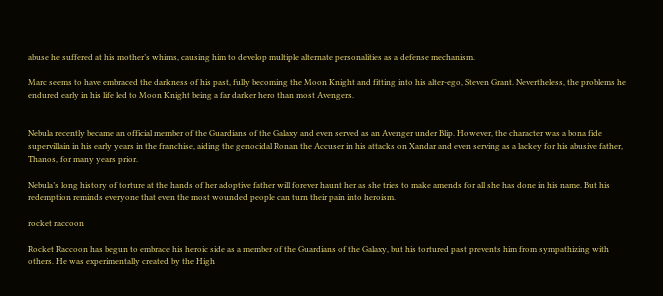abuse he suffered at his mother’s whims, causing him to develop multiple alternate personalities as a defense mechanism.

Marc seems to have embraced the darkness of his past, fully becoming the Moon Knight and fitting into his alter-ego, Steven Grant. Nevertheless, the problems he endured early in his life led to Moon Knight being a far darker hero than most Avengers.


Nebula recently became an official member of the Guardians of the Galaxy and even served as an Avenger under Blip. However, the character was a bona fide supervillain in his early years in the franchise, aiding the genocidal Ronan the Accuser in his attacks on Xandar and even serving as a lackey for his abusive father, Thanos, for many years prior.

Nebula’s long history of torture at the hands of her adoptive father will forever haunt her as she tries to make amends for all she has done in his name. But his redemption reminds everyone that even the most wounded people can turn their pain into heroism.

rocket raccoon

Rocket Raccoon has begun to embrace his heroic side as a member of the Guardians of the Galaxy, but his tortured past prevents him from sympathizing with others. He was experimentally created by the High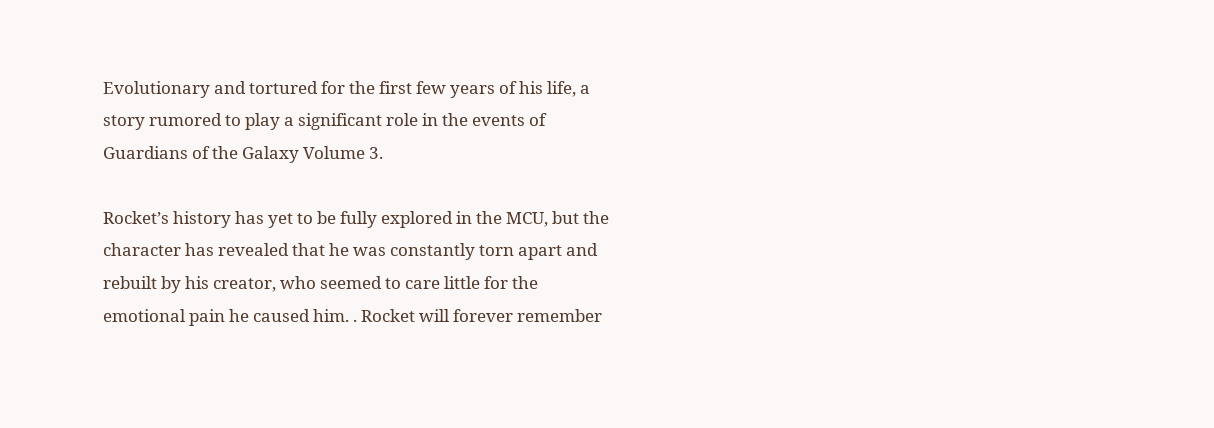Evolutionary and tortured for the first few years of his life, a story rumored to play a significant role in the events of Guardians of the Galaxy Volume 3.

Rocket’s history has yet to be fully explored in the MCU, but the character has revealed that he was constantly torn apart and rebuilt by his creator, who seemed to care little for the emotional pain he caused him. . Rocket will forever remember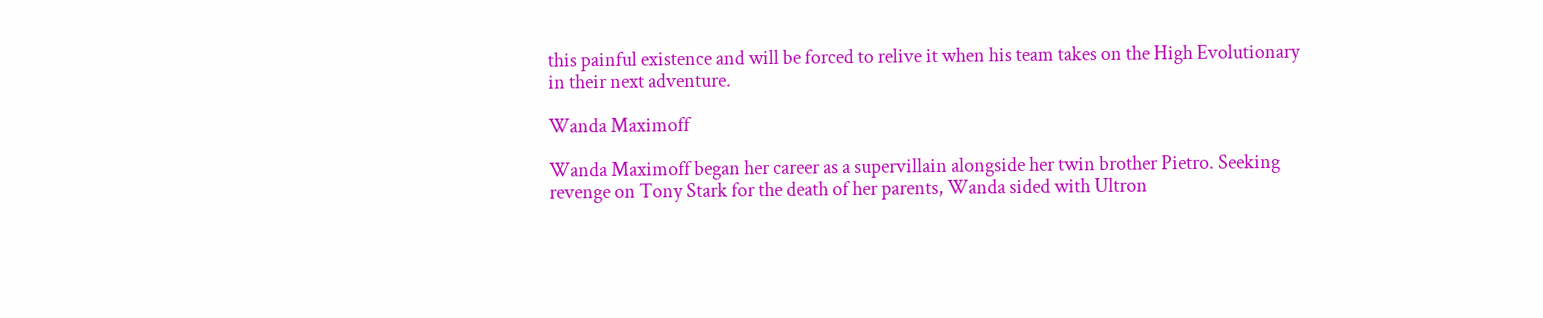this painful existence and will be forced to relive it when his team takes on the High Evolutionary in their next adventure.

Wanda Maximoff

Wanda Maximoff began her career as a supervillain alongside her twin brother Pietro. Seeking revenge on Tony Stark for the death of her parents, Wanda sided with Ultron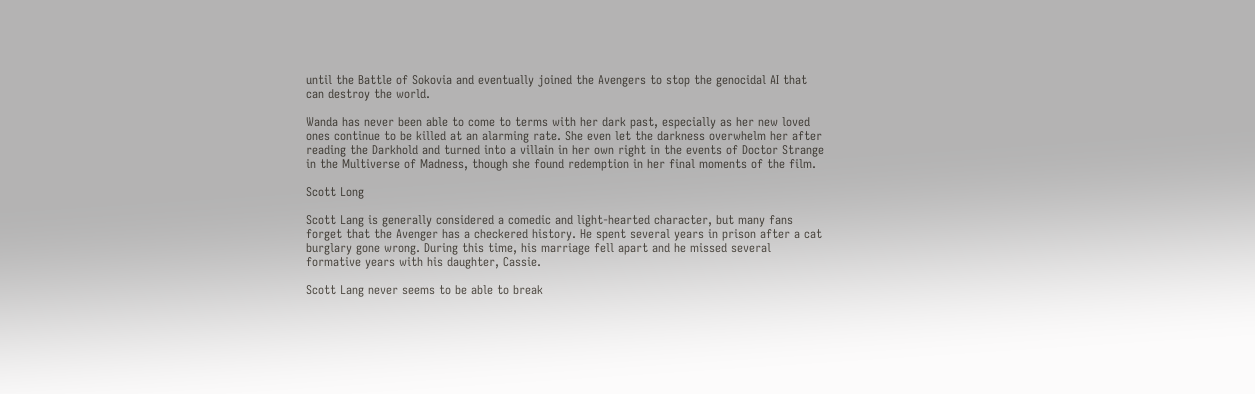until the Battle of Sokovia and eventually joined the Avengers to stop the genocidal AI that can destroy the world.

Wanda has never been able to come to terms with her dark past, especially as her new loved ones continue to be killed at an alarming rate. She even let the darkness overwhelm her after reading the Darkhold and turned into a villain in her own right in the events of Doctor Strange in the Multiverse of Madness, though she found redemption in her final moments of the film.

Scott Long

Scott Lang is generally considered a comedic and light-hearted character, but many fans forget that the Avenger has a checkered history. He spent several years in prison after a cat burglary gone wrong. During this time, his marriage fell apart and he missed several formative years with his daughter, Cassie.

Scott Lang never seems to be able to break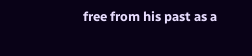free from his past as a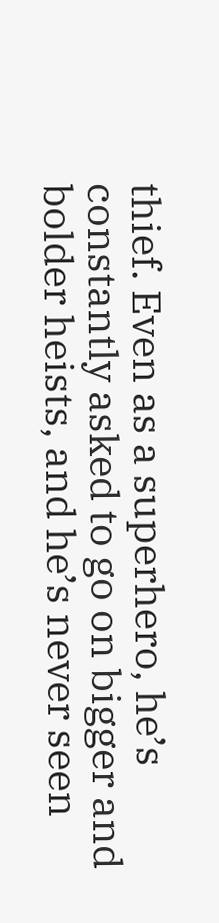thief. Even as a superhero, he’s constantly asked to go on bigger and bolder heists, and he’s never seen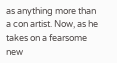as anything more than a con artist. Now, as he takes on a fearsome new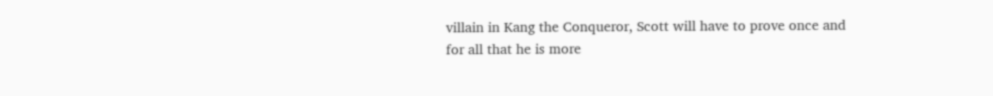villain in Kang the Conqueror, Scott will have to prove once and for all that he is more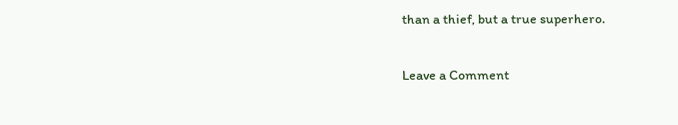than a thief, but a true superhero.

Leave a Comment